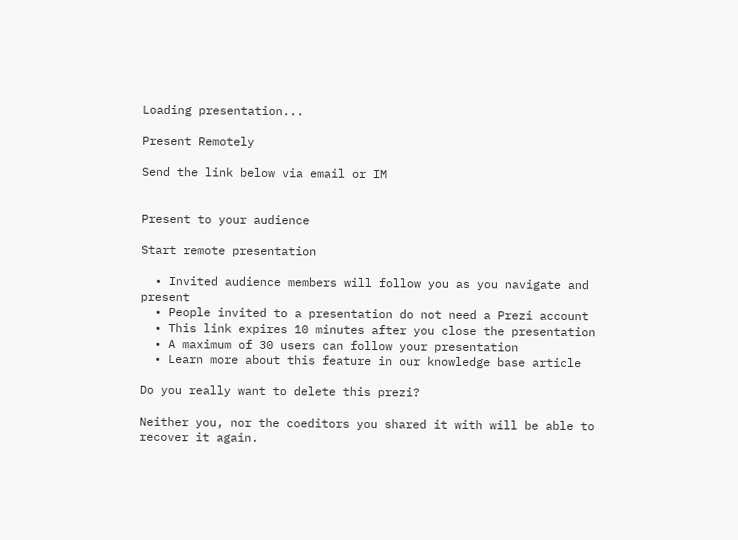Loading presentation...

Present Remotely

Send the link below via email or IM


Present to your audience

Start remote presentation

  • Invited audience members will follow you as you navigate and present
  • People invited to a presentation do not need a Prezi account
  • This link expires 10 minutes after you close the presentation
  • A maximum of 30 users can follow your presentation
  • Learn more about this feature in our knowledge base article

Do you really want to delete this prezi?

Neither you, nor the coeditors you shared it with will be able to recover it again.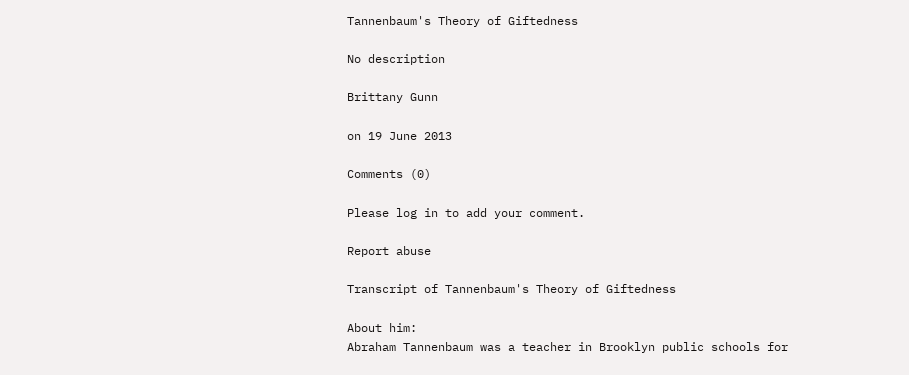Tannenbaum's Theory of Giftedness

No description

Brittany Gunn

on 19 June 2013

Comments (0)

Please log in to add your comment.

Report abuse

Transcript of Tannenbaum's Theory of Giftedness

About him:
Abraham Tannenbaum was a teacher in Brooklyn public schools for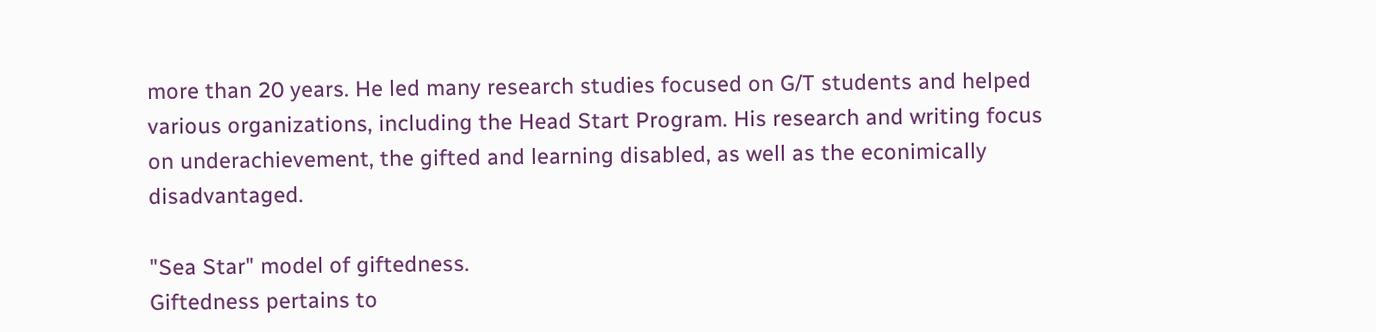more than 20 years. He led many research studies focused on G/T students and helped various organizations, including the Head Start Program. His research and writing focus on underachievement, the gifted and learning disabled, as well as the econimically disadvantaged.

"Sea Star" model of giftedness.
Giftedness pertains to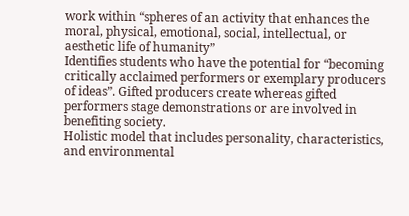work within “spheres of an activity that enhances the moral, physical, emotional, social, intellectual, or aesthetic life of humanity”
Identifies students who have the potential for “becoming critically acclaimed performers or exemplary producers of ideas”. Gifted producers create whereas gifted performers stage demonstrations or are involved in benefiting society.
Holistic model that includes personality, characteristics, and environmental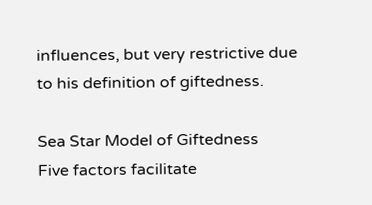influences, but very restrictive due to his definition of giftedness.

Sea Star Model of Giftedness
Five factors facilitate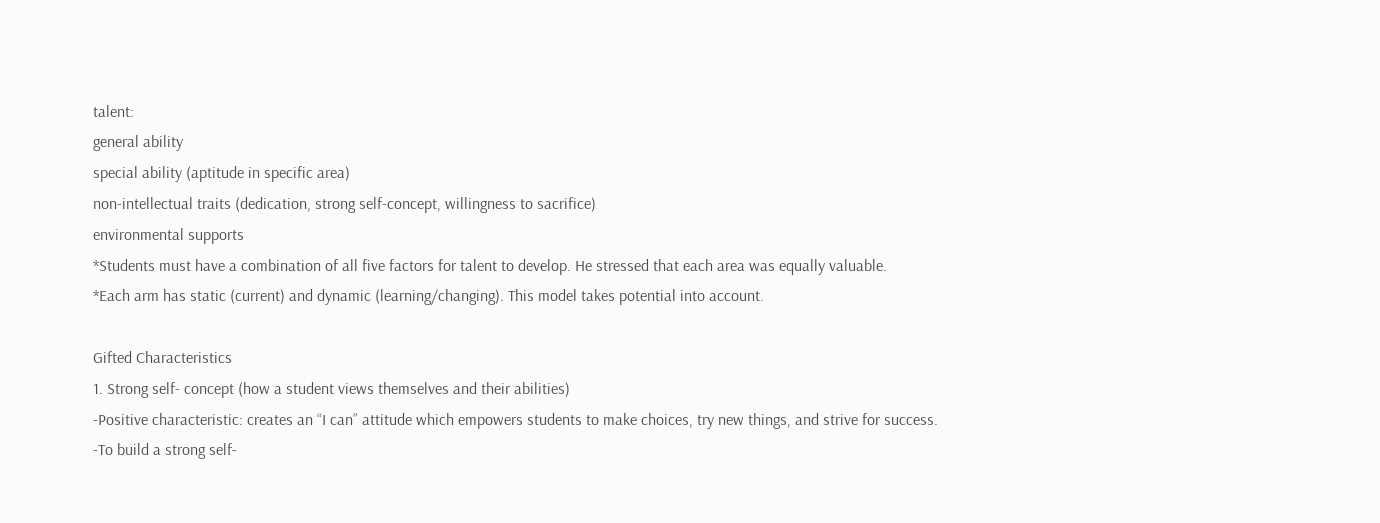talent:
general ability
special ability (aptitude in specific area)
non-intellectual traits (dedication, strong self-concept, willingness to sacrifice)
environmental supports
*Students must have a combination of all five factors for talent to develop. He stressed that each area was equally valuable.
*Each arm has static (current) and dynamic (learning/changing). This model takes potential into account.

Gifted Characteristics
1. Strong self- concept (how a student views themselves and their abilities)
-Positive characteristic: creates an “I can” attitude which empowers students to make choices, try new things, and strive for success.
-To build a strong self-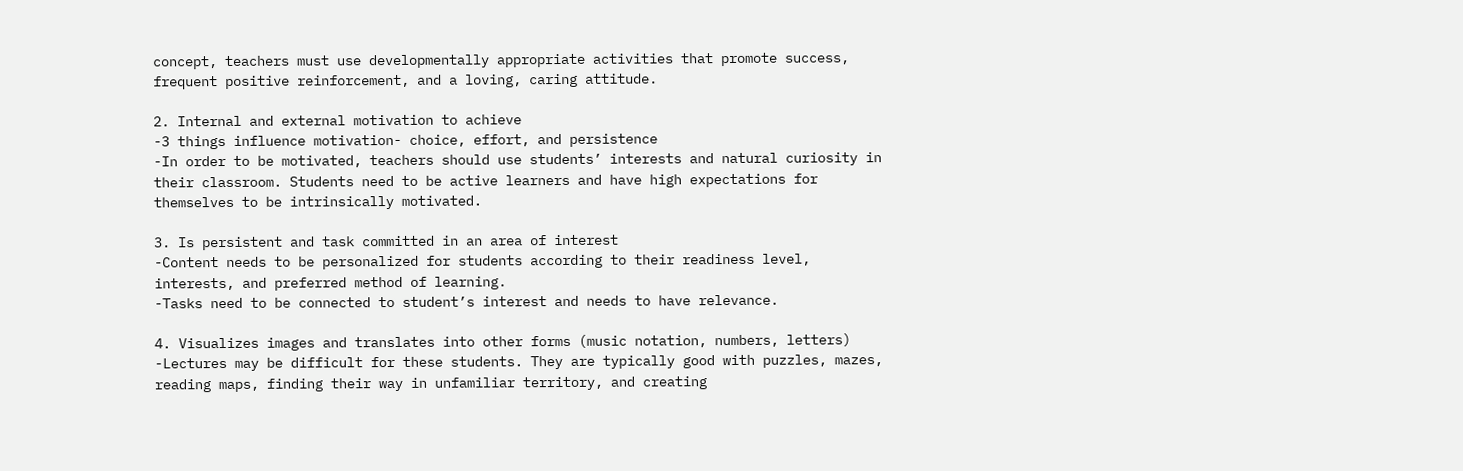concept, teachers must use developmentally appropriate activities that promote success, frequent positive reinforcement, and a loving, caring attitude.

2. Internal and external motivation to achieve
-3 things influence motivation- choice, effort, and persistence
-In order to be motivated, teachers should use students’ interests and natural curiosity in their classroom. Students need to be active learners and have high expectations for themselves to be intrinsically motivated.

3. Is persistent and task committed in an area of interest
-Content needs to be personalized for students according to their readiness level, interests, and preferred method of learning.
-Tasks need to be connected to student’s interest and needs to have relevance.

4. Visualizes images and translates into other forms (music notation, numbers, letters)
-Lectures may be difficult for these students. They are typically good with puzzles, mazes, reading maps, finding their way in unfamiliar territory, and creating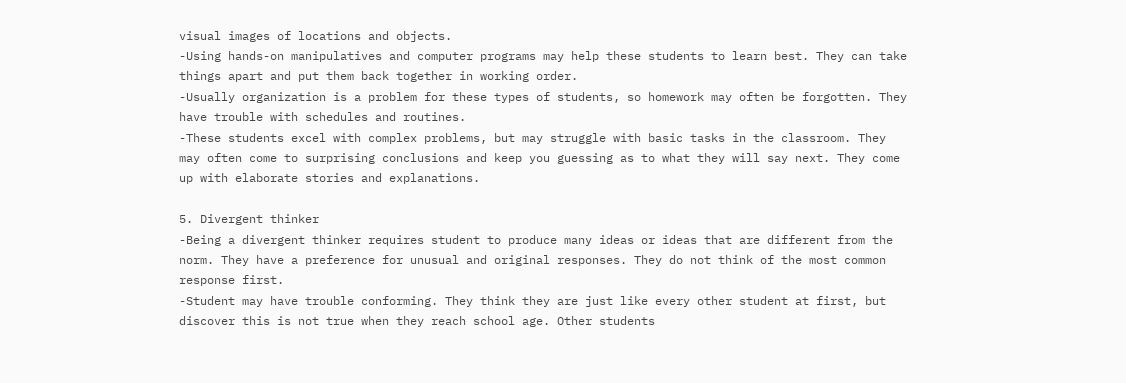visual images of locations and objects.
-Using hands-on manipulatives and computer programs may help these students to learn best. They can take things apart and put them back together in working order.
-Usually organization is a problem for these types of students, so homework may often be forgotten. They have trouble with schedules and routines.
-These students excel with complex problems, but may struggle with basic tasks in the classroom. They may often come to surprising conclusions and keep you guessing as to what they will say next. They come up with elaborate stories and explanations.

5. Divergent thinker
-Being a divergent thinker requires student to produce many ideas or ideas that are different from the norm. They have a preference for unusual and original responses. They do not think of the most common response first.
-Student may have trouble conforming. They think they are just like every other student at first, but discover this is not true when they reach school age. Other students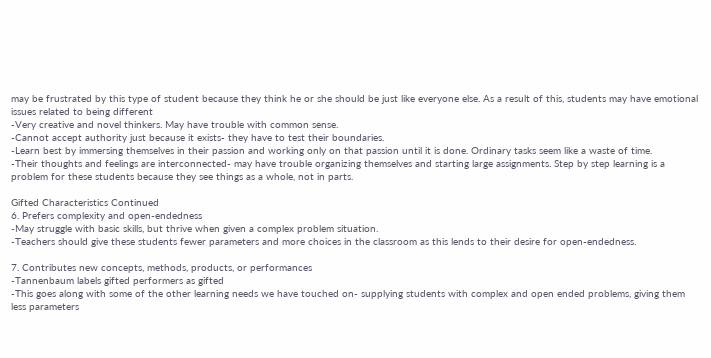may be frustrated by this type of student because they think he or she should be just like everyone else. As a result of this, students may have emotional issues related to being different
-Very creative and novel thinkers. May have trouble with common sense.
-Cannot accept authority just because it exists- they have to test their boundaries.
-Learn best by immersing themselves in their passion and working only on that passion until it is done. Ordinary tasks seem like a waste of time.
-Their thoughts and feelings are interconnected- may have trouble organizing themselves and starting large assignments. Step by step learning is a problem for these students because they see things as a whole, not in parts.

Gifted Characteristics Continued
6. Prefers complexity and open-endedness
-May struggle with basic skills, but thrive when given a complex problem situation.
-Teachers should give these students fewer parameters and more choices in the classroom as this lends to their desire for open-endedness.

7. Contributes new concepts, methods, products, or performances
-Tannenbaum labels gifted performers as gifted
-This goes along with some of the other learning needs we have touched on- supplying students with complex and open ended problems, giving them less parameters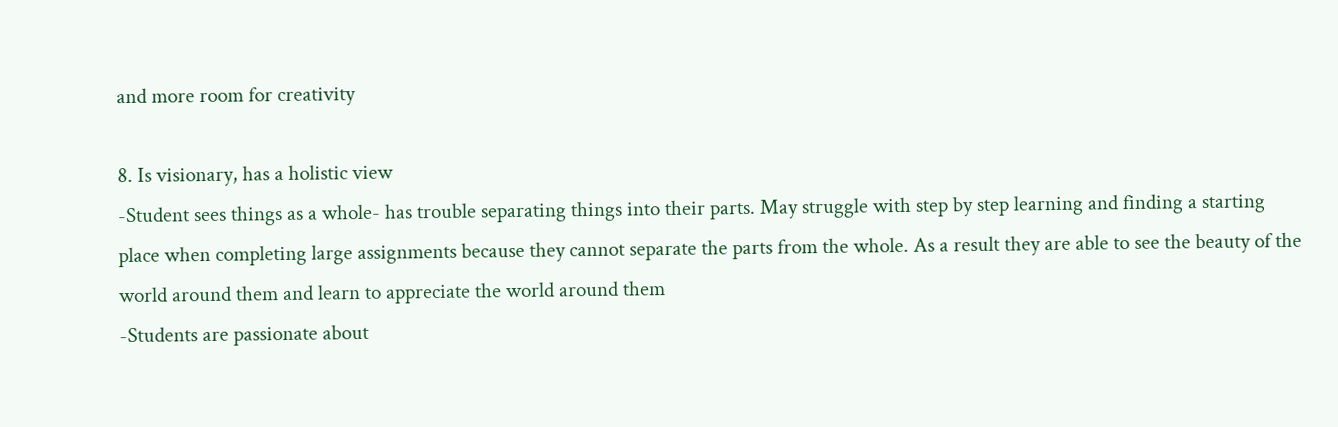and more room for creativity

8. Is visionary, has a holistic view
-Student sees things as a whole- has trouble separating things into their parts. May struggle with step by step learning and finding a starting place when completing large assignments because they cannot separate the parts from the whole. As a result they are able to see the beauty of the world around them and learn to appreciate the world around them
-Students are passionate about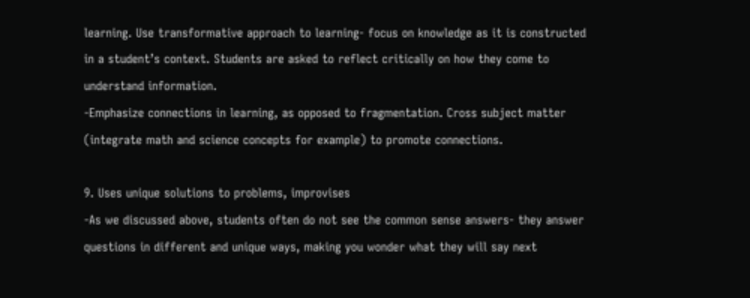learning. Use transformative approach to learning- focus on knowledge as it is constructed in a student’s context. Students are asked to reflect critically on how they come to understand information.
-Emphasize connections in learning, as opposed to fragmentation. Cross subject matter (integrate math and science concepts for example) to promote connections.

9. Uses unique solutions to problems, improvises
-As we discussed above, students often do not see the common sense answers- they answer questions in different and unique ways, making you wonder what they will say next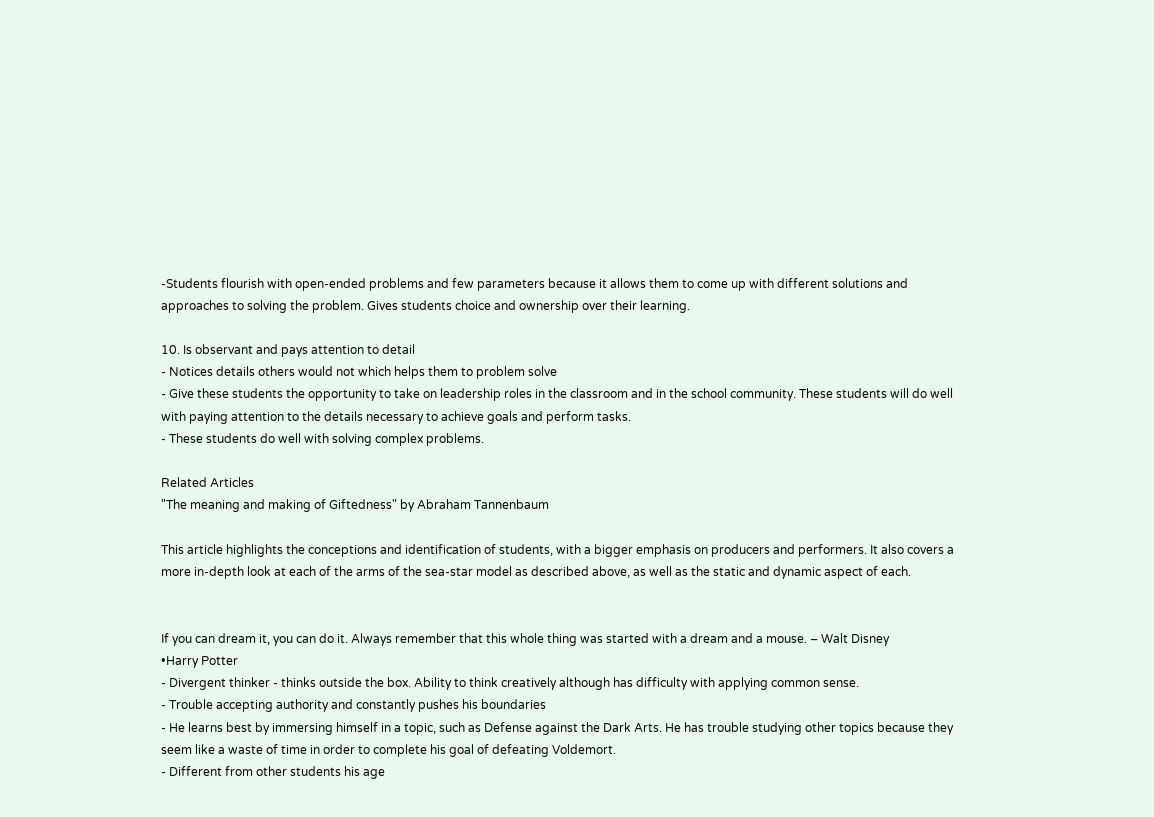-Students flourish with open-ended problems and few parameters because it allows them to come up with different solutions and approaches to solving the problem. Gives students choice and ownership over their learning.

10. Is observant and pays attention to detail
- Notices details others would not which helps them to problem solve
- Give these students the opportunity to take on leadership roles in the classroom and in the school community. These students will do well with paying attention to the details necessary to achieve goals and perform tasks.
- These students do well with solving complex problems.

Related Articles
"The meaning and making of Giftedness" by Abraham Tannenbaum

This article highlights the conceptions and identification of students, with a bigger emphasis on producers and performers. It also covers a more in-depth look at each of the arms of the sea-star model as described above, as well as the static and dynamic aspect of each.


If you can dream it, you can do it. Always remember that this whole thing was started with a dream and a mouse. – Walt Disney
•Harry Potter
- Divergent thinker - thinks outside the box. Ability to think creatively although has difficulty with applying common sense.
- Trouble accepting authority and constantly pushes his boundaries
- He learns best by immersing himself in a topic, such as Defense against the Dark Arts. He has trouble studying other topics because they seem like a waste of time in order to complete his goal of defeating Voldemort.
- Different from other students his age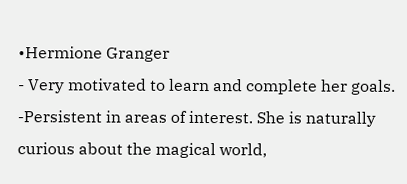•Hermione Granger
- Very motivated to learn and complete her goals.
-Persistent in areas of interest. She is naturally curious about the magical world,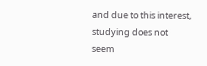and due to this interest, studying does not seem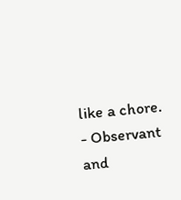like a chore.
- Observant and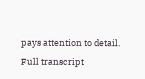pays attention to detail.
Full transcript